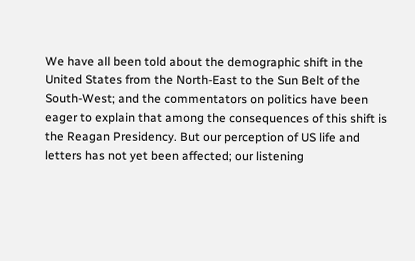We have all been told about the demographic shift in the United States from the North-East to the Sun Belt of the South-West; and the commentators on politics have been eager to explain that among the consequences of this shift is the Reagan Presidency. But our perception of US life and letters has not yet been affected; our listening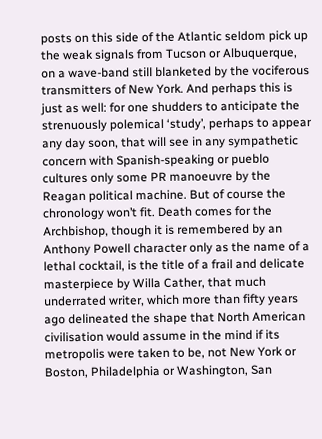posts on this side of the Atlantic seldom pick up the weak signals from Tucson or Albuquerque, on a wave-band still blanketed by the vociferous transmitters of New York. And perhaps this is just as well: for one shudders to anticipate the strenuously polemical ‘study’, perhaps to appear any day soon, that will see in any sympathetic concern with Spanish-speaking or pueblo cultures only some PR manoeuvre by the Reagan political machine. But of course the chronology won’t fit. Death comes for the Archbishop, though it is remembered by an Anthony Powell character only as the name of a lethal cocktail, is the title of a frail and delicate masterpiece by Willa Cather, that much underrated writer, which more than fifty years ago delineated the shape that North American civilisation would assume in the mind if its metropolis were taken to be, not New York or Boston, Philadelphia or Washington, San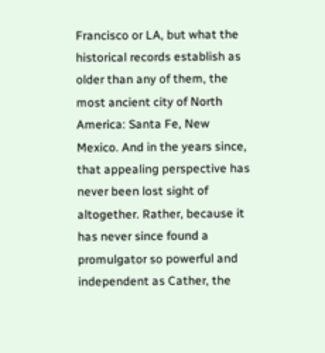Francisco or LA, but what the historical records establish as older than any of them, the most ancient city of North America: Santa Fe, New Mexico. And in the years since, that appealing perspective has never been lost sight of altogether. Rather, because it has never since found a promulgator so powerful and independent as Cather, the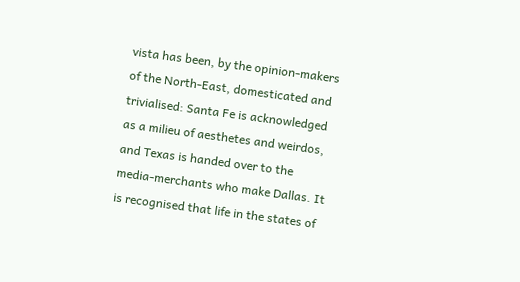vista has been, by the opinion-makers of the North-East, domesticated and trivialised: Santa Fe is acknowledged as a milieu of aesthetes and weirdos, and Texas is handed over to the media-merchants who make Dallas. It is recognised that life in the states of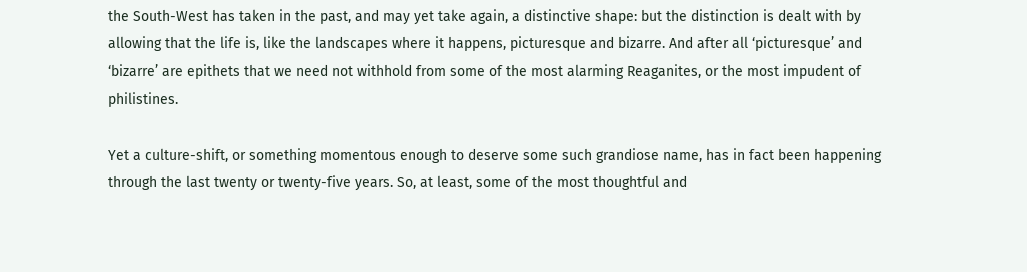the South-West has taken in the past, and may yet take again, a distinctive shape: but the distinction is dealt with by allowing that the life is, like the landscapes where it happens, picturesque and bizarre. And after all ‘picturesque’ and ‘bizarre’ are epithets that we need not withhold from some of the most alarming Reaganites, or the most impudent of philistines.

Yet a culture-shift, or something momentous enough to deserve some such grandiose name, has in fact been happening through the last twenty or twenty-five years. So, at least, some of the most thoughtful and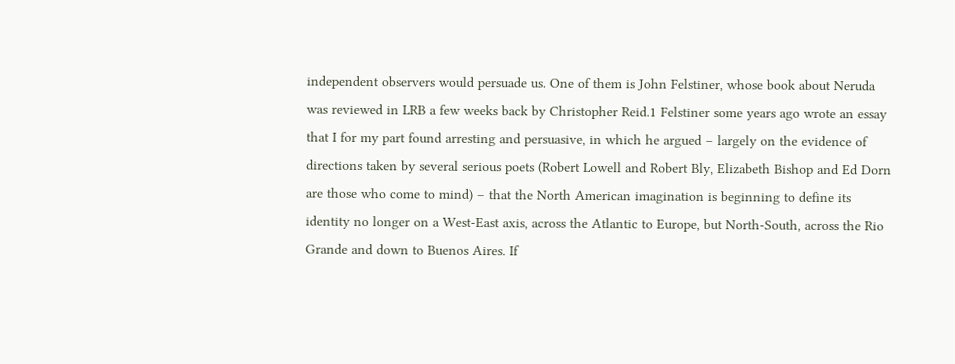independent observers would persuade us. One of them is John Felstiner, whose book about Neruda was reviewed in LRB a few weeks back by Christopher Reid.1 Felstiner some years ago wrote an essay that I for my part found arresting and persuasive, in which he argued – largely on the evidence of directions taken by several serious poets (Robert Lowell and Robert Bly, Elizabeth Bishop and Ed Dorn are those who come to mind) – that the North American imagination is beginning to define its identity no longer on a West-East axis, across the Atlantic to Europe, but North-South, across the Rio Grande and down to Buenos Aires. If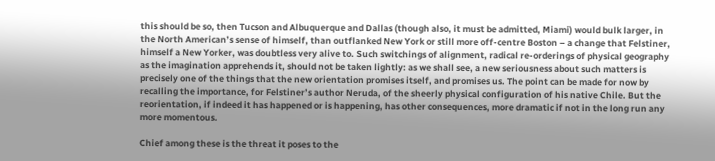this should be so, then Tucson and Albuquerque and Dallas (though also, it must be admitted, Miami) would bulk larger, in the North American’s sense of himself, than outflanked New York or still more off-centre Boston – a change that Felstiner, himself a New Yorker, was doubtless very alive to. Such switchings of alignment, radical re-orderings of physical geography as the imagination apprehends it, should not be taken lightly: as we shall see, a new seriousness about such matters is precisely one of the things that the new orientation promises itself, and promises us. The point can be made for now by recalling the importance, for Felstiner’s author Neruda, of the sheerly physical configuration of his native Chile. But the reorientation, if indeed it has happened or is happening, has other consequences, more dramatic if not in the long run any more momentous.

Chief among these is the threat it poses to the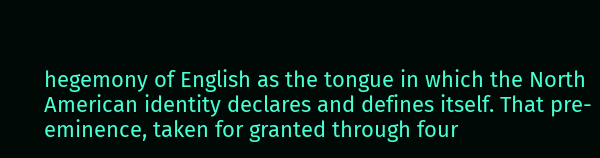hegemony of English as the tongue in which the North American identity declares and defines itself. That pre-eminence, taken for granted through four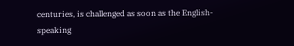centuries, is challenged as soon as the English-speaking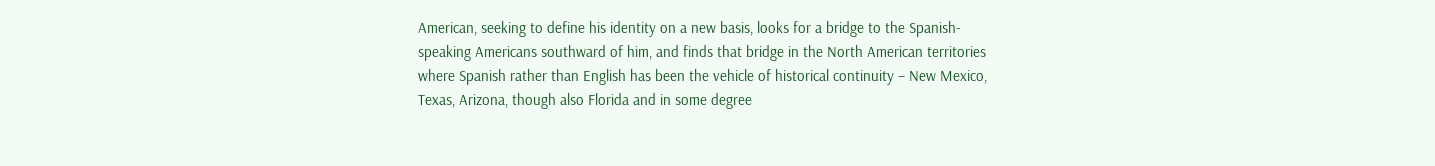American, seeking to define his identity on a new basis, looks for a bridge to the Spanish-speaking Americans southward of him, and finds that bridge in the North American territories where Spanish rather than English has been the vehicle of historical continuity – New Mexico, Texas, Arizona, though also Florida and in some degree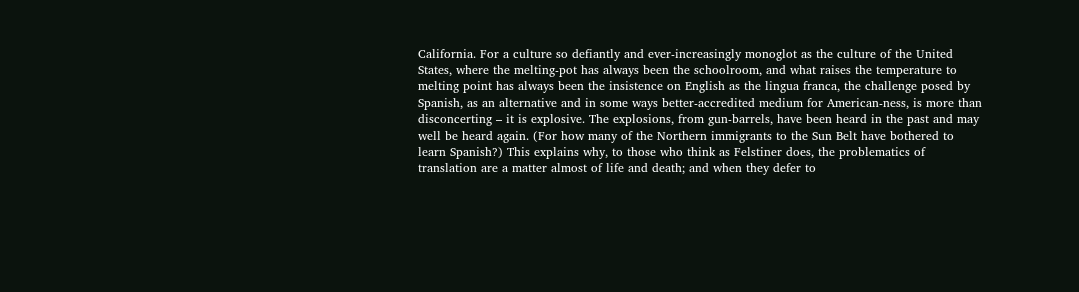California. For a culture so defiantly and ever-increasingly monoglot as the culture of the United States, where the melting-pot has always been the schoolroom, and what raises the temperature to melting point has always been the insistence on English as the lingua franca, the challenge posed by Spanish, as an alternative and in some ways better-accredited medium for American-ness, is more than disconcerting – it is explosive. The explosions, from gun-barrels, have been heard in the past and may well be heard again. (For how many of the Northern immigrants to the Sun Belt have bothered to learn Spanish?) This explains why, to those who think as Felstiner does, the problematics of translation are a matter almost of life and death; and when they defer to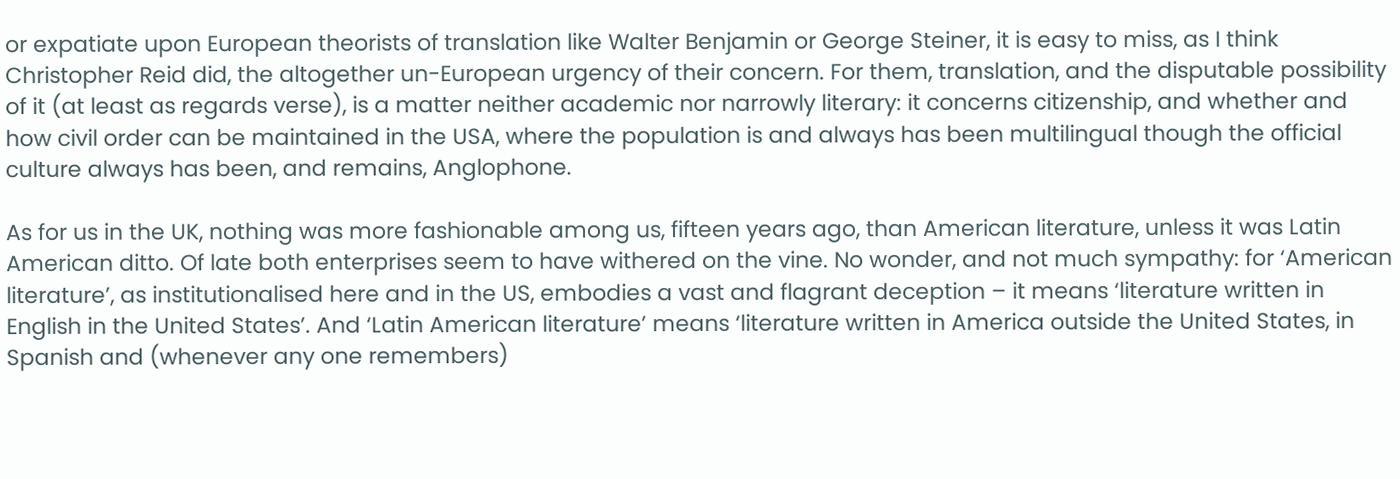or expatiate upon European theorists of translation like Walter Benjamin or George Steiner, it is easy to miss, as I think Christopher Reid did, the altogether un-European urgency of their concern. For them, translation, and the disputable possibility of it (at least as regards verse), is a matter neither academic nor narrowly literary: it concerns citizenship, and whether and how civil order can be maintained in the USA, where the population is and always has been multilingual though the official culture always has been, and remains, Anglophone.

As for us in the UK, nothing was more fashionable among us, fifteen years ago, than American literature, unless it was Latin American ditto. Of late both enterprises seem to have withered on the vine. No wonder, and not much sympathy: for ‘American literature’, as institutionalised here and in the US, embodies a vast and flagrant deception – it means ‘literature written in English in the United States’. And ‘Latin American literature’ means ‘literature written in America outside the United States, in Spanish and (whenever any one remembers)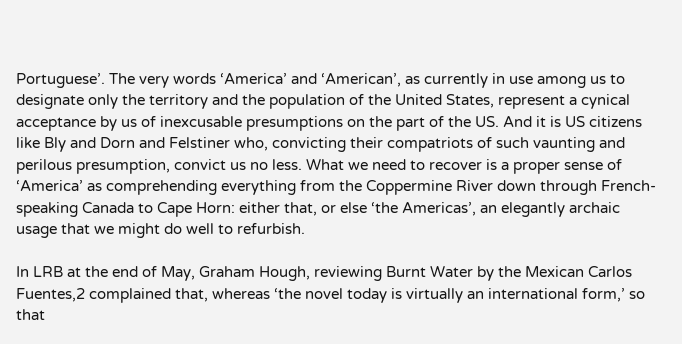Portuguese’. The very words ‘America’ and ‘American’, as currently in use among us to designate only the territory and the population of the United States, represent a cynical acceptance by us of inexcusable presumptions on the part of the US. And it is US citizens like Bly and Dorn and Felstiner who, convicting their compatriots of such vaunting and perilous presumption, convict us no less. What we need to recover is a proper sense of ‘America’ as comprehending everything from the Coppermine River down through French-speaking Canada to Cape Horn: either that, or else ‘the Americas’, an elegantly archaic usage that we might do well to refurbish.

In LRB at the end of May, Graham Hough, reviewing Burnt Water by the Mexican Carlos Fuentes,2 complained that, whereas ‘the novel today is virtually an international form,’ so that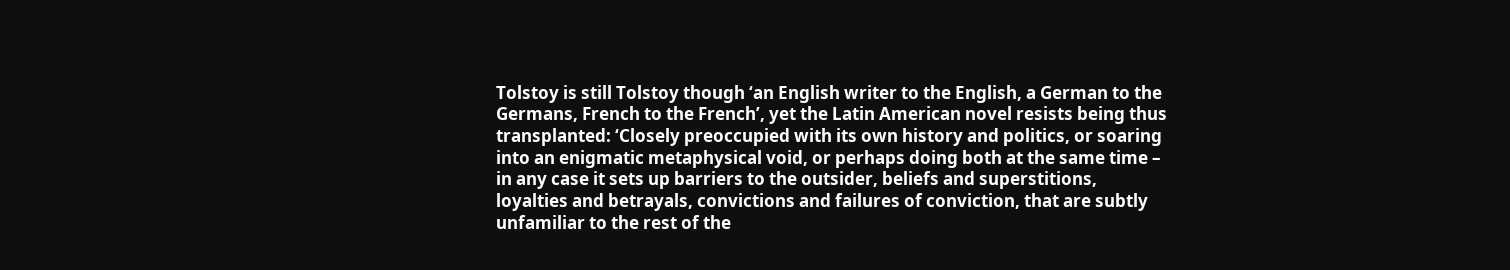Tolstoy is still Tolstoy though ‘an English writer to the English, a German to the Germans, French to the French’, yet the Latin American novel resists being thus transplanted: ‘Closely preoccupied with its own history and politics, or soaring into an enigmatic metaphysical void, or perhaps doing both at the same time – in any case it sets up barriers to the outsider, beliefs and superstitions, loyalties and betrayals, convictions and failures of conviction, that are subtly unfamiliar to the rest of the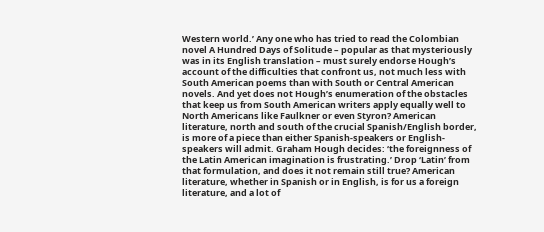Western world.’ Any one who has tried to read the Colombian novel A Hundred Days of Solitude – popular as that mysteriously was in its English translation – must surely endorse Hough’s account of the difficulties that confront us, not much less with South American poems than with South or Central American novels. And yet does not Hough’s enumeration of the obstacles that keep us from South American writers apply equally well to North Americans like Faulkner or even Styron? American literature, north and south of the crucial Spanish/English border, is more of a piece than either Spanish-speakers or English-speakers will admit. Graham Hough decides: ‘the foreignness of the Latin American imagination is frustrating.’ Drop ‘Latin’ from that formulation, and does it not remain still true? American literature, whether in Spanish or in English, is for us a foreign literature, and a lot of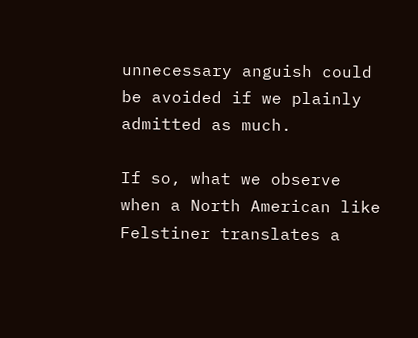unnecessary anguish could be avoided if we plainly admitted as much.

If so, what we observe when a North American like Felstiner translates a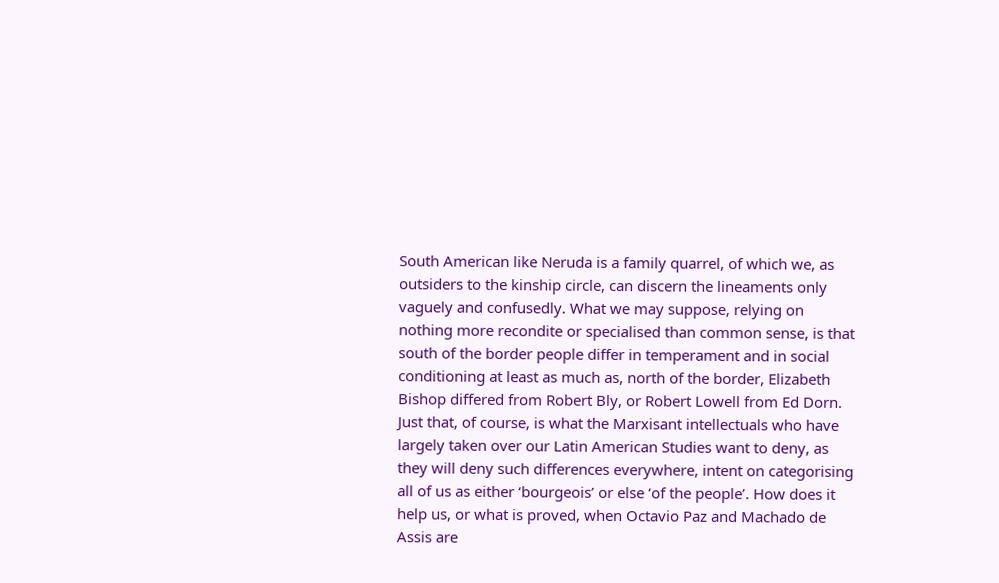South American like Neruda is a family quarrel, of which we, as outsiders to the kinship circle, can discern the lineaments only vaguely and confusedly. What we may suppose, relying on nothing more recondite or specialised than common sense, is that south of the border people differ in temperament and in social conditioning at least as much as, north of the border, Elizabeth Bishop differed from Robert Bly, or Robert Lowell from Ed Dorn. Just that, of course, is what the Marxisant intellectuals who have largely taken over our Latin American Studies want to deny, as they will deny such differences everywhere, intent on categorising all of us as either ‘bourgeois’ or else ‘of the people’. How does it help us, or what is proved, when Octavio Paz and Machado de Assis are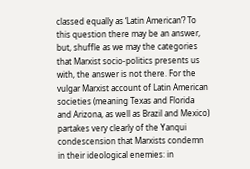classed equally as ‘Latin American’? To this question there may be an answer, but, shuffle as we may the categories that Marxist socio-politics presents us with, the answer is not there. For the vulgar Marxist account of Latin American societies (meaning Texas and Florida and Arizona, as well as Brazil and Mexico) partakes very clearly of the Yanqui condescension that Marxists condemn in their ideological enemies: in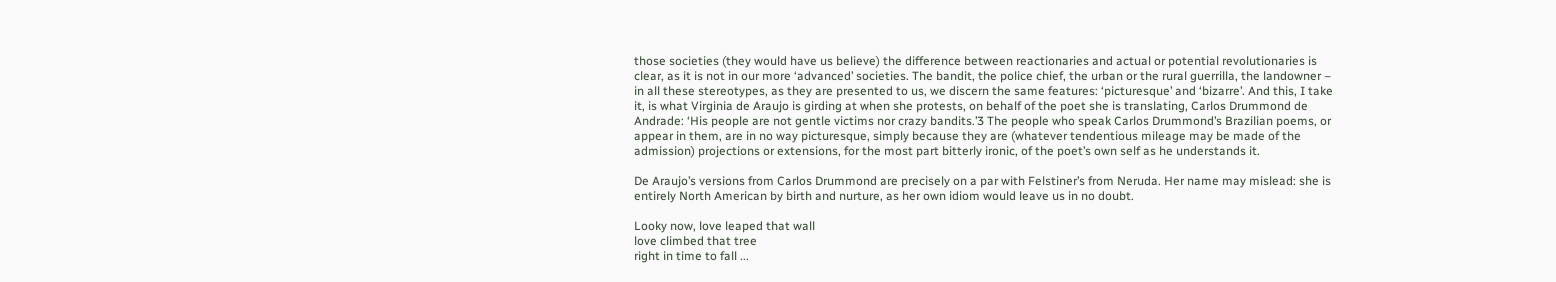those societies (they would have us believe) the difference between reactionaries and actual or potential revolutionaries is clear, as it is not in our more ‘advanced’ societies. The bandit, the police chief, the urban or the rural guerrilla, the landowner – in all these stereotypes, as they are presented to us, we discern the same features: ‘picturesque’ and ‘bizarre’. And this, I take it, is what Virginia de Araujo is girding at when she protests, on behalf of the poet she is translating, Carlos Drummond de Andrade: ‘His people are not gentle victims nor crazy bandits.’3 The people who speak Carlos Drummond’s Brazilian poems, or appear in them, are in no way picturesque, simply because they are (whatever tendentious mileage may be made of the admission) projections or extensions, for the most part bitterly ironic, of the poet’s own self as he understands it.

De Araujo’s versions from Carlos Drummond are precisely on a par with Felstiner’s from Neruda. Her name may mislead: she is entirely North American by birth and nurture, as her own idiom would leave us in no doubt.

Looky now, love leaped that wall
love climbed that tree
right in time to fall ...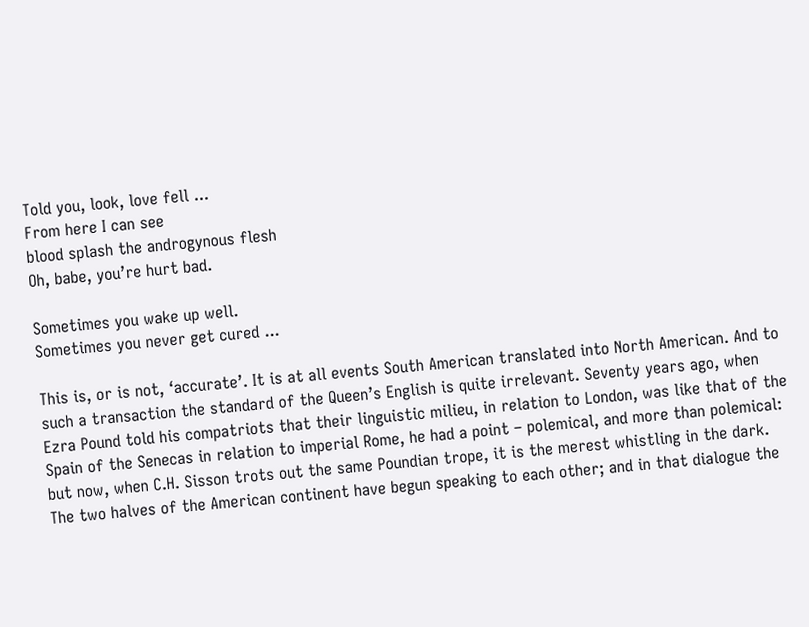Told you, look, love fell ...
From here I can see
blood splash the androgynous flesh
Oh, babe, you’re hurt bad.

Sometimes you wake up well.
Sometimes you never get cured ...

This is, or is not, ‘accurate’. It is at all events South American translated into North American. And to such a transaction the standard of the Queen’s English is quite irrelevant. Seventy years ago, when Ezra Pound told his compatriots that their linguistic milieu, in relation to London, was like that of the Spain of the Senecas in relation to imperial Rome, he had a point – polemical, and more than polemical: but now, when C.H. Sisson trots out the same Poundian trope, it is the merest whistling in the dark. The two halves of the American continent have begun speaking to each other; and in that dialogue the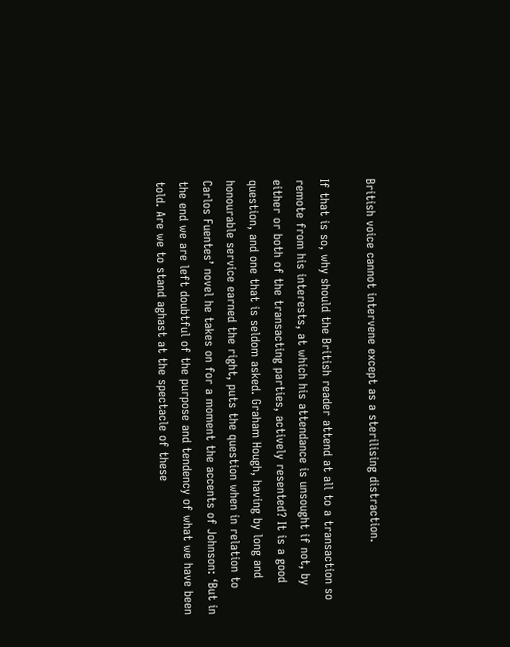British voice cannot intervene except as a sterilising distraction.

If that is so, why should the British reader attend at all to a transaction so remote from his interests, at which his attendance is unsought if not, by either or both of the transacting parties, actively resented? It is a good question, and one that is seldom asked. Graham Hough, having by long and honourable service earned the right, puts the question when in relation to Carlos Fuentes’ novel he takes on for a moment the accents of Johnson: ‘But in the end we are left doubtful of the purpose and tendency of what we have been told. Are we to stand aghast at the spectacle of these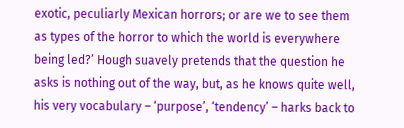exotic, peculiarly Mexican horrors; or are we to see them as types of the horror to which the world is everywhere being led?’ Hough suavely pretends that the question he asks is nothing out of the way, but, as he knows quite well, his very vocabulary – ‘purpose’, ‘tendency’ – harks back to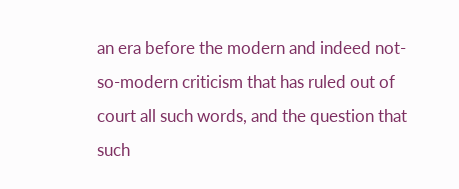an era before the modern and indeed not-so-modern criticism that has ruled out of court all such words, and the question that such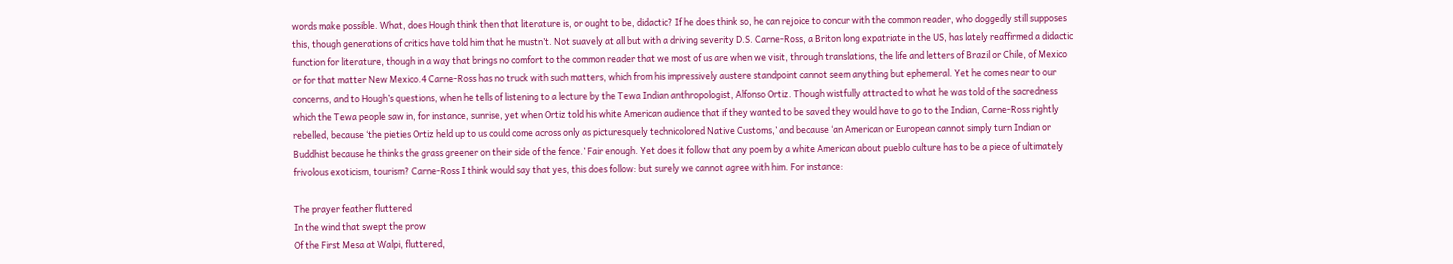words make possible. What, does Hough think then that literature is, or ought to be, didactic? If he does think so, he can rejoice to concur with the common reader, who doggedly still supposes this, though generations of critics have told him that he mustn’t. Not suavely at all but with a driving severity D.S. Carne-Ross, a Briton long expatriate in the US, has lately reaffirmed a didactic function for literature, though in a way that brings no comfort to the common reader that we most of us are when we visit, through translations, the life and letters of Brazil or Chile, of Mexico or for that matter New Mexico.4 Carne-Ross has no truck with such matters, which from his impressively austere standpoint cannot seem anything but ephemeral. Yet he comes near to our concerns, and to Hough’s questions, when he tells of listening to a lecture by the Tewa Indian anthropologist, Alfonso Ortiz. Though wistfully attracted to what he was told of the sacredness which the Tewa people saw in, for instance, sunrise, yet when Ortiz told his white American audience that if they wanted to be saved they would have to go to the Indian, Carne-Ross rightly rebelled, because ‘the pieties Ortiz held up to us could come across only as picturesquely technicolored Native Customs,’ and because ‘an American or European cannot simply turn Indian or Buddhist because he thinks the grass greener on their side of the fence.’ Fair enough. Yet does it follow that any poem by a white American about pueblo culture has to be a piece of ultimately frivolous exoticism, tourism? Carne-Ross I think would say that yes, this does follow: but surely we cannot agree with him. For instance:

The prayer feather fluttered
In the wind that swept the prow
Of the First Mesa at Walpi, fluttered,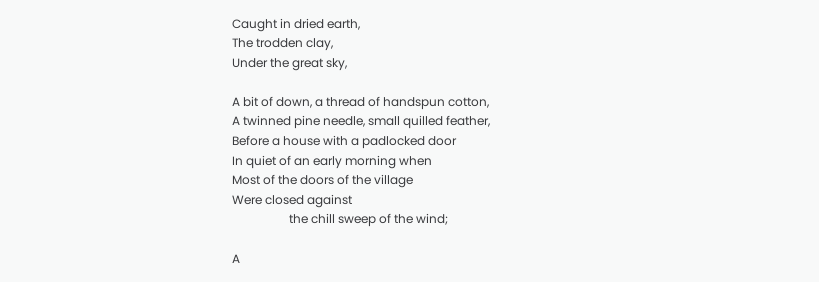Caught in dried earth,
The trodden clay,
Under the great sky,

A bit of down, a thread of handspun cotton,
A twinned pine needle, small quilled feather,
Before a house with a padlocked door
In quiet of an early morning when
Most of the doors of the village
Were closed against
                   the chill sweep of the wind;

A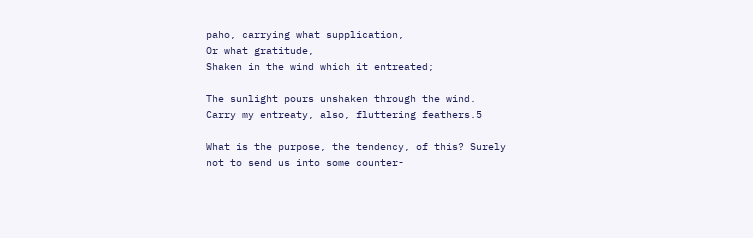paho, carrying what supplication,
Or what gratitude,
Shaken in the wind which it entreated;

The sunlight pours unshaken through the wind.
Carry my entreaty, also, fluttering feathers.5

What is the purpose, the tendency, of this? Surely not to send us into some counter-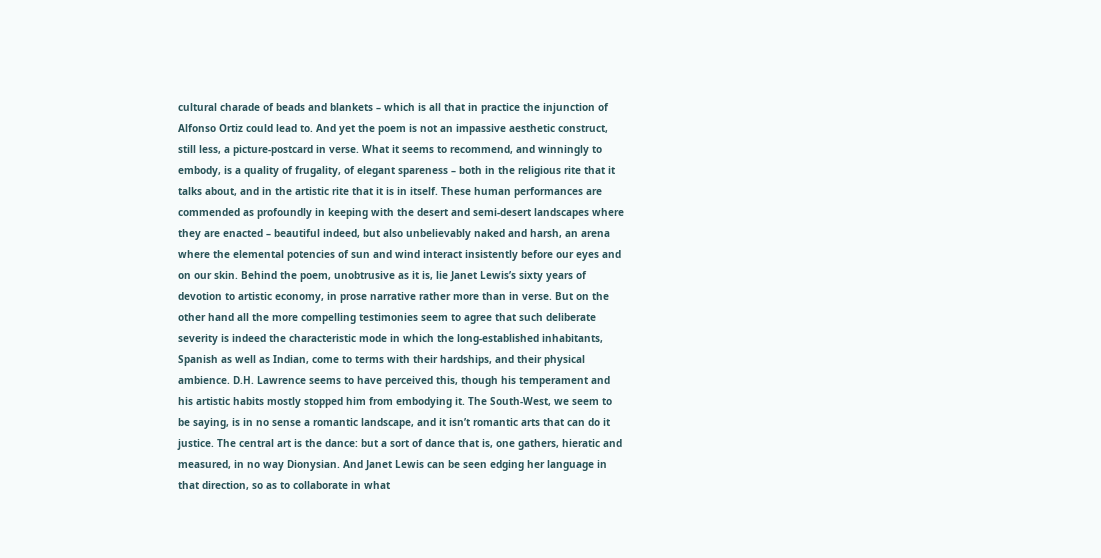cultural charade of beads and blankets – which is all that in practice the injunction of Alfonso Ortiz could lead to. And yet the poem is not an impassive aesthetic construct, still less, a picture-postcard in verse. What it seems to recommend, and winningly to embody, is a quality of frugality, of elegant spareness – both in the religious rite that it talks about, and in the artistic rite that it is in itself. These human performances are commended as profoundly in keeping with the desert and semi-desert landscapes where they are enacted – beautiful indeed, but also unbelievably naked and harsh, an arena where the elemental potencies of sun and wind interact insistently before our eyes and on our skin. Behind the poem, unobtrusive as it is, lie Janet Lewis’s sixty years of devotion to artistic economy, in prose narrative rather more than in verse. But on the other hand all the more compelling testimonies seem to agree that such deliberate severity is indeed the characteristic mode in which the long-established inhabitants, Spanish as well as Indian, come to terms with their hardships, and their physical ambience. D.H. Lawrence seems to have perceived this, though his temperament and his artistic habits mostly stopped him from embodying it. The South-West, we seem to be saying, is in no sense a romantic landscape, and it isn’t romantic arts that can do it justice. The central art is the dance: but a sort of dance that is, one gathers, hieratic and measured, in no way Dionysian. And Janet Lewis can be seen edging her language in that direction, so as to collaborate in what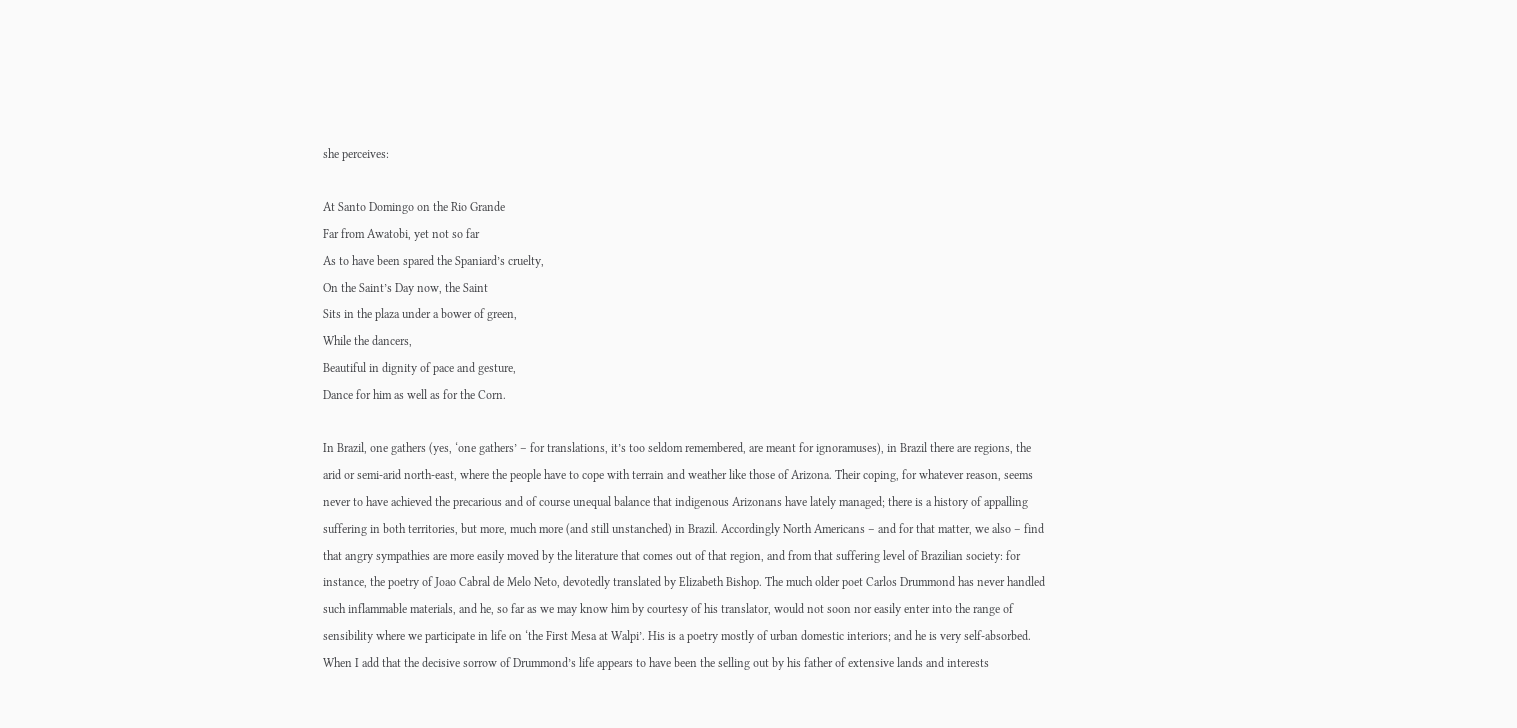she perceives:

At Santo Domingo on the Rio Grande
Far from Awatobi, yet not so far
As to have been spared the Spaniard’s cruelty,
On the Saint’s Day now, the Saint
Sits in the plaza under a bower of green,
While the dancers,
Beautiful in dignity of pace and gesture,
Dance for him as well as for the Corn.

In Brazil, one gathers (yes, ‘one gathers’ – for translations, it’s too seldom remembered, are meant for ignoramuses), in Brazil there are regions, the arid or semi-arid north-east, where the people have to cope with terrain and weather like those of Arizona. Their coping, for whatever reason, seems never to have achieved the precarious and of course unequal balance that indigenous Arizonans have lately managed; there is a history of appalling suffering in both territories, but more, much more (and still unstanched) in Brazil. Accordingly North Americans – and for that matter, we also – find that angry sympathies are more easily moved by the literature that comes out of that region, and from that suffering level of Brazilian society: for instance, the poetry of Joao Cabral de Melo Neto, devotedly translated by Elizabeth Bishop. The much older poet Carlos Drummond has never handled such inflammable materials, and he, so far as we may know him by courtesy of his translator, would not soon nor easily enter into the range of sensibility where we participate in life on ‘the First Mesa at Walpi’. His is a poetry mostly of urban domestic interiors; and he is very self-absorbed. When I add that the decisive sorrow of Drummond’s life appears to have been the selling out by his father of extensive lands and interests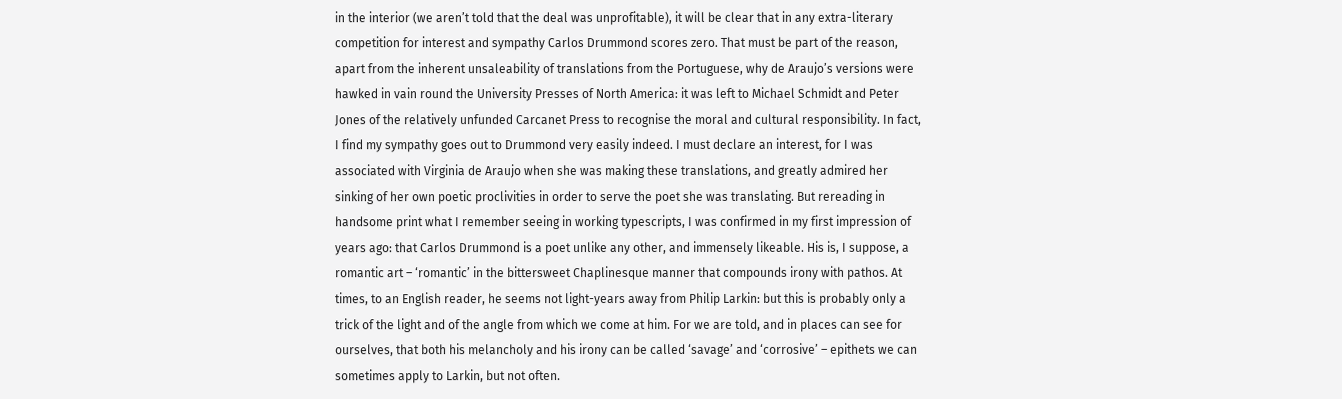in the interior (we aren’t told that the deal was unprofitable), it will be clear that in any extra-literary competition for interest and sympathy Carlos Drummond scores zero. That must be part of the reason, apart from the inherent unsaleability of translations from the Portuguese, why de Araujo’s versions were hawked in vain round the University Presses of North America: it was left to Michael Schmidt and Peter Jones of the relatively unfunded Carcanet Press to recognise the moral and cultural responsibility. In fact, I find my sympathy goes out to Drummond very easily indeed. I must declare an interest, for I was associated with Virginia de Araujo when she was making these translations, and greatly admired her sinking of her own poetic proclivities in order to serve the poet she was translating. But rereading in handsome print what I remember seeing in working typescripts, I was confirmed in my first impression of years ago: that Carlos Drummond is a poet unlike any other, and immensely likeable. His is, I suppose, a romantic art – ‘romantic’ in the bittersweet Chaplinesque manner that compounds irony with pathos. At times, to an English reader, he seems not light-years away from Philip Larkin: but this is probably only a trick of the light and of the angle from which we come at him. For we are told, and in places can see for ourselves, that both his melancholy and his irony can be called ‘savage’ and ‘corrosive’ – epithets we can sometimes apply to Larkin, but not often.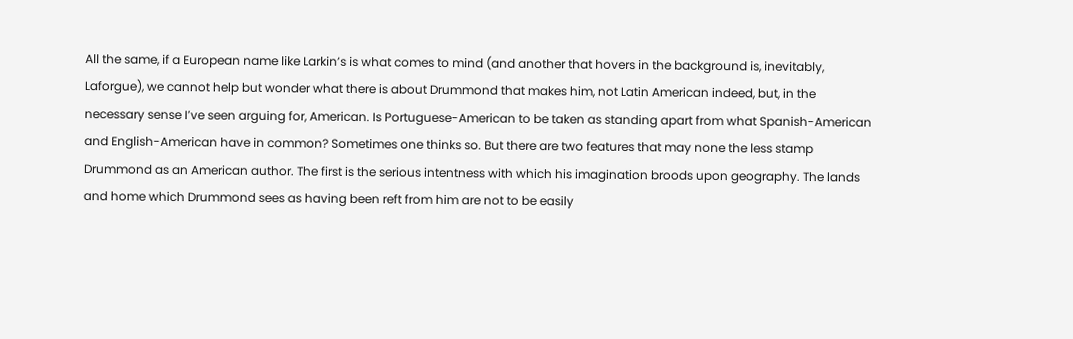All the same, if a European name like Larkin’s is what comes to mind (and another that hovers in the background is, inevitably, Laforgue), we cannot help but wonder what there is about Drummond that makes him, not Latin American indeed, but, in the necessary sense I’ve seen arguing for, American. Is Portuguese-American to be taken as standing apart from what Spanish-American and English-American have in common? Sometimes one thinks so. But there are two features that may none the less stamp Drummond as an American author. The first is the serious intentness with which his imagination broods upon geography. The lands and home which Drummond sees as having been reft from him are not to be easily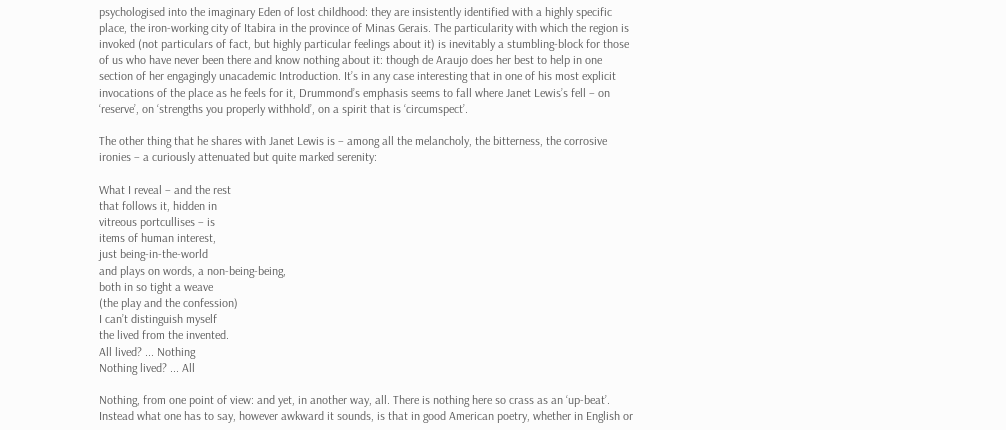psychologised into the imaginary Eden of lost childhood: they are insistently identified with a highly specific place, the iron-working city of Itabira in the province of Minas Gerais. The particularity with which the region is invoked (not particulars of fact, but highly particular feelings about it) is inevitably a stumbling-block for those of us who have never been there and know nothing about it: though de Araujo does her best to help in one section of her engagingly unacademic Introduction. It’s in any case interesting that in one of his most explicit invocations of the place as he feels for it, Drummond’s emphasis seems to fall where Janet Lewis’s fell – on ‘reserve’, on ‘strengths you properly withhold’, on a spirit that is ‘circumspect’.

The other thing that he shares with Janet Lewis is – among all the melancholy, the bitterness, the corrosive ironies – a curiously attenuated but quite marked serenity:

What I reveal – and the rest
that follows it, hidden in
vitreous portcullises – is
items of human interest,
just being-in-the-world
and plays on words, a non-being-being,
both in so tight a weave
(the play and the confession)
I can’t distinguish myself
the lived from the invented.
All lived? ... Nothing
Nothing lived? ... All

Nothing, from one point of view: and yet, in another way, all. There is nothing here so crass as an ‘up-beat’. Instead what one has to say, however awkward it sounds, is that in good American poetry, whether in English or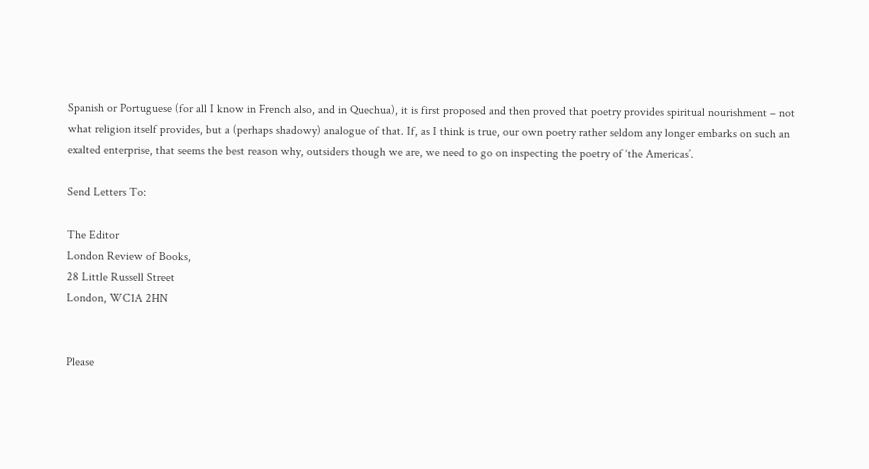Spanish or Portuguese (for all I know in French also, and in Quechua), it is first proposed and then proved that poetry provides spiritual nourishment – not what religion itself provides, but a (perhaps shadowy) analogue of that. If, as I think is true, our own poetry rather seldom any longer embarks on such an exalted enterprise, that seems the best reason why, outsiders though we are, we need to go on inspecting the poetry of ‘the Americas’.

Send Letters To:

The Editor
London Review of Books,
28 Little Russell Street
London, WC1A 2HN


Please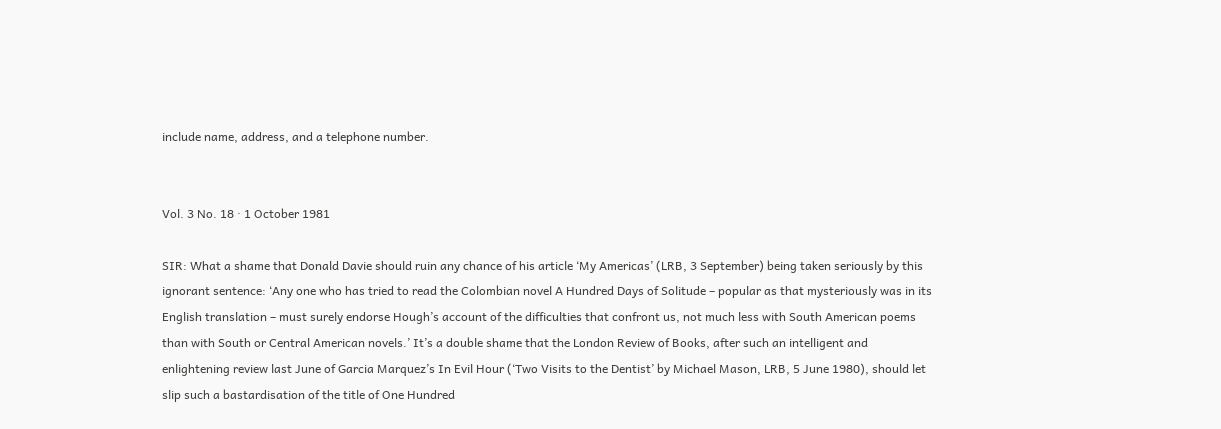include name, address, and a telephone number.


Vol. 3 No. 18 · 1 October 1981

SIR: What a shame that Donald Davie should ruin any chance of his article ‘My Americas’ (LRB, 3 September) being taken seriously by this ignorant sentence: ‘Any one who has tried to read the Colombian novel A Hundred Days of Solitude – popular as that mysteriously was in its English translation – must surely endorse Hough’s account of the difficulties that confront us, not much less with South American poems than with South or Central American novels.’ It’s a double shame that the London Review of Books, after such an intelligent and enlightening review last June of Garcia Marquez’s In Evil Hour (‘Two Visits to the Dentist’ by Michael Mason, LRB, 5 June 1980), should let slip such a bastardisation of the title of One Hundred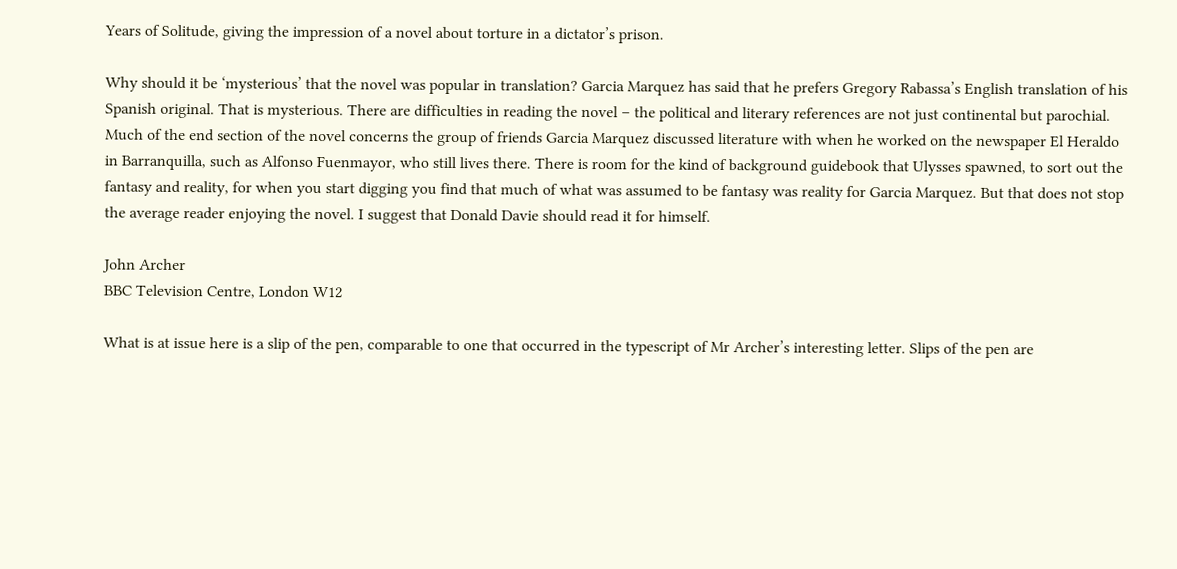Years of Solitude, giving the impression of a novel about torture in a dictator’s prison.

Why should it be ‘mysterious’ that the novel was popular in translation? Garcia Marquez has said that he prefers Gregory Rabassa’s English translation of his Spanish original. That is mysterious. There are difficulties in reading the novel – the political and literary references are not just continental but parochial. Much of the end section of the novel concerns the group of friends Garcia Marquez discussed literature with when he worked on the newspaper El Heraldo in Barranquilla, such as Alfonso Fuenmayor, who still lives there. There is room for the kind of background guidebook that Ulysses spawned, to sort out the fantasy and reality, for when you start digging you find that much of what was assumed to be fantasy was reality for Garcia Marquez. But that does not stop the average reader enjoying the novel. I suggest that Donald Davie should read it for himself.

John Archer
BBC Television Centre, London W12

What is at issue here is a slip of the pen, comparable to one that occurred in the typescript of Mr Archer’s interesting letter. Slips of the pen are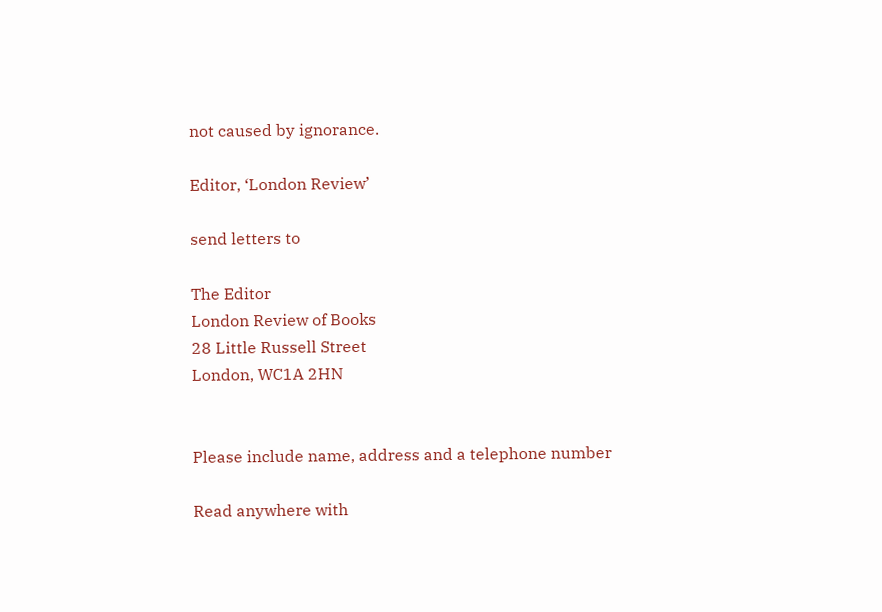not caused by ignorance.

Editor, ‘London Review’

send letters to

The Editor
London Review of Books
28 Little Russell Street
London, WC1A 2HN


Please include name, address and a telephone number

Read anywhere with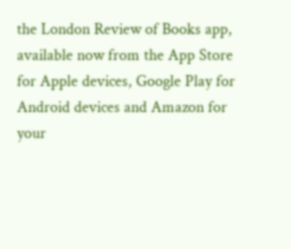the London Review of Books app, available now from the App Store for Apple devices, Google Play for Android devices and Amazon for your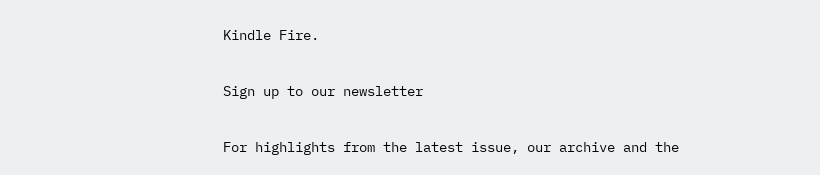Kindle Fire.

Sign up to our newsletter

For highlights from the latest issue, our archive and the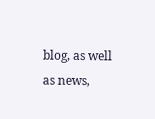blog, as well as news,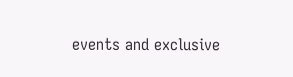events and exclusive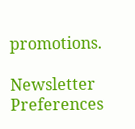promotions.

Newsletter Preferences